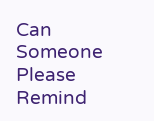Can Someone Please Remind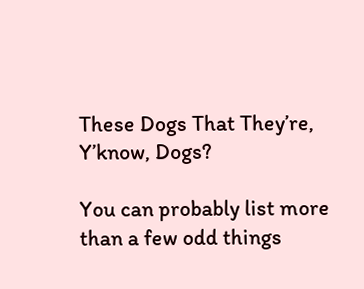These Dogs That They’re, Y’know, Dogs?

You can probably list more than a few odd things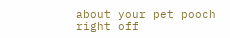about your pet pooch right off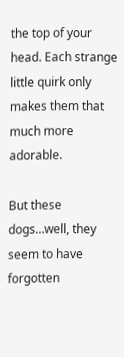the top of your head. Each strange little quirk only makes them that much more adorable.

But these dogs…well, they seem to have forgotten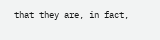that they are, in fact,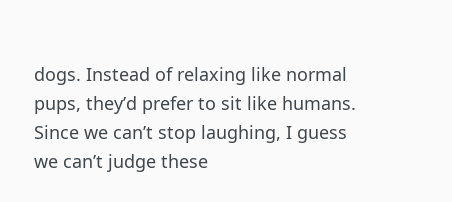dogs. Instead of relaxing like normal pups, they’d prefer to sit like humans. Since we can’t stop laughing, I guess we can’t judge these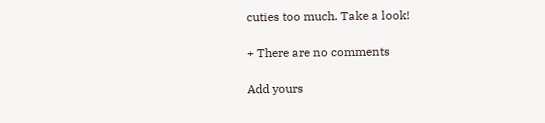cuties too much. Take a look!

+ There are no comments

Add yours